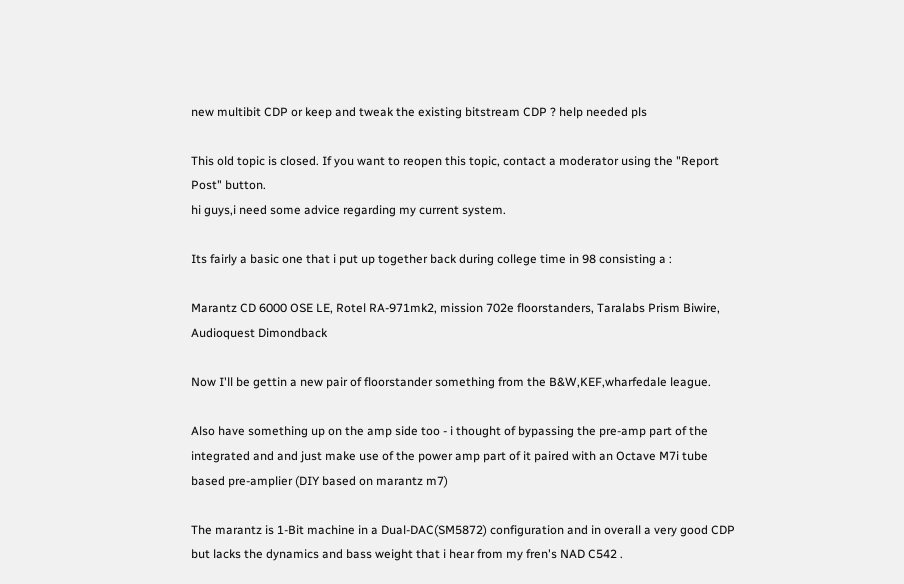new multibit CDP or keep and tweak the existing bitstream CDP ? help needed pls

This old topic is closed. If you want to reopen this topic, contact a moderator using the "Report Post" button.
hi guys,i need some advice regarding my current system.

Its fairly a basic one that i put up together back during college time in 98 consisting a :

Marantz CD 6000 OSE LE, Rotel RA-971mk2, mission 702e floorstanders, Taralabs Prism Biwire, Audioquest Dimondback

Now I'll be gettin a new pair of floorstander something from the B&W,KEF,wharfedale league.

Also have something up on the amp side too - i thought of bypassing the pre-amp part of the integrated and and just make use of the power amp part of it paired with an Octave M7i tube based pre-amplier (DIY based on marantz m7)

The marantz is 1-Bit machine in a Dual-DAC(SM5872) configuration and in overall a very good CDP but lacks the dynamics and bass weight that i hear from my fren's NAD C542 .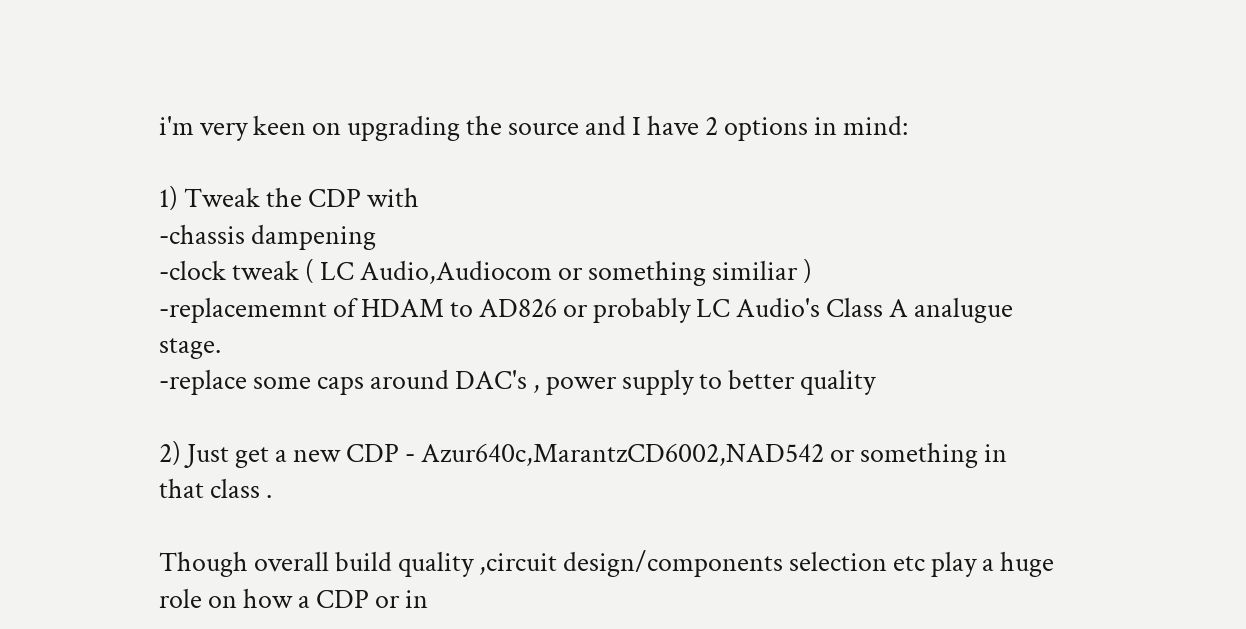i'm very keen on upgrading the source and I have 2 options in mind:

1) Tweak the CDP with
-chassis dampening
-clock tweak ( LC Audio,Audiocom or something similiar )
-replacememnt of HDAM to AD826 or probably LC Audio's Class A analugue stage.
-replace some caps around DAC's , power supply to better quality

2) Just get a new CDP - Azur640c,MarantzCD6002,NAD542 or something in that class .

Though overall build quality ,circuit design/components selection etc play a huge role on how a CDP or in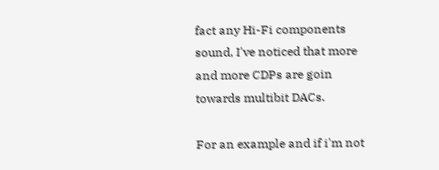fact any Hi-Fi components sound, I've noticed that more and more CDPs are goin towards multibit DACs.

For an example and if i'm not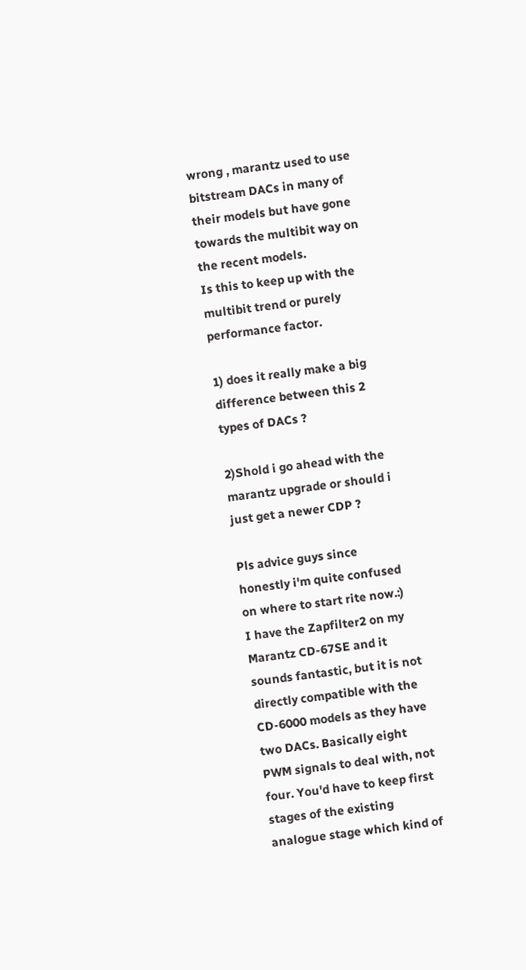wrong , marantz used to use bitstream DACs in many of their models but have gone towards the multibit way on the recent models.
Is this to keep up with the multibit trend or purely performance factor.

1) does it really make a big difference between this 2 types of DACs ?

2)Shold i go ahead with the marantz upgrade or should i just get a newer CDP ?

Pls advice guys since honestly i'm quite confused on where to start rite now.:)
I have the Zapfilter2 on my Marantz CD-67SE and it sounds fantastic, but it is not directly compatible with the CD-6000 models as they have two DACs. Basically eight PWM signals to deal with, not four. You'd have to keep first stages of the existing analogue stage which kind of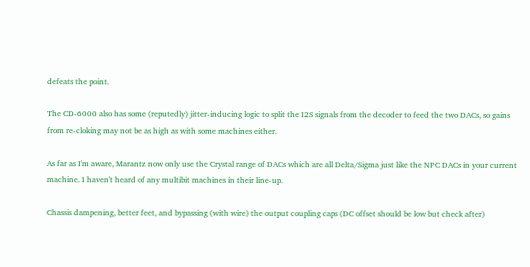defeats the point.

The CD-6000 also has some (reputedly) jitter-inducing logic to split the I2S signals from the decoder to feed the two DACs, so gains from re-cloking may not be as high as with some machines either.

As far as I'm aware, Marantz now only use the Crystal range of DACs which are all Delta/Sigma just like the NPC DACs in your current machine. I haven't heard of any multibit machines in their line-up.

Chassis dampening, better feet, and bypassing (with wire) the output coupling caps (DC offset should be low but check after)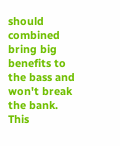should combined bring big benefits to the bass and won't break the bank.
This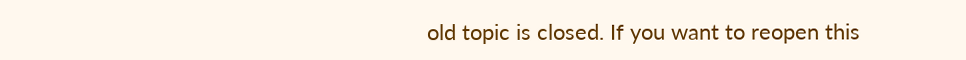old topic is closed. If you want to reopen this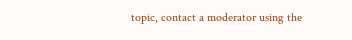topic, contact a moderator using the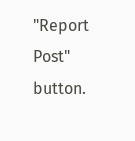"Report Post" button.